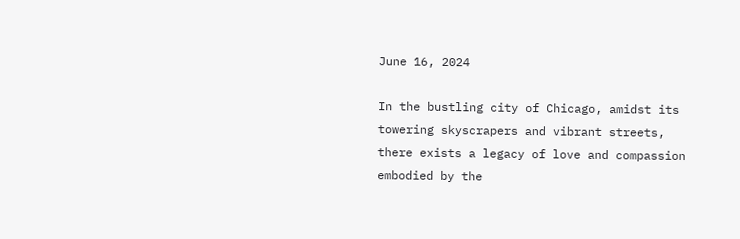June 16, 2024

In the bustling city of Chicago, amidst its towering skyscrapers and vibrant streets, there exists a legacy of love and compassion embodied by the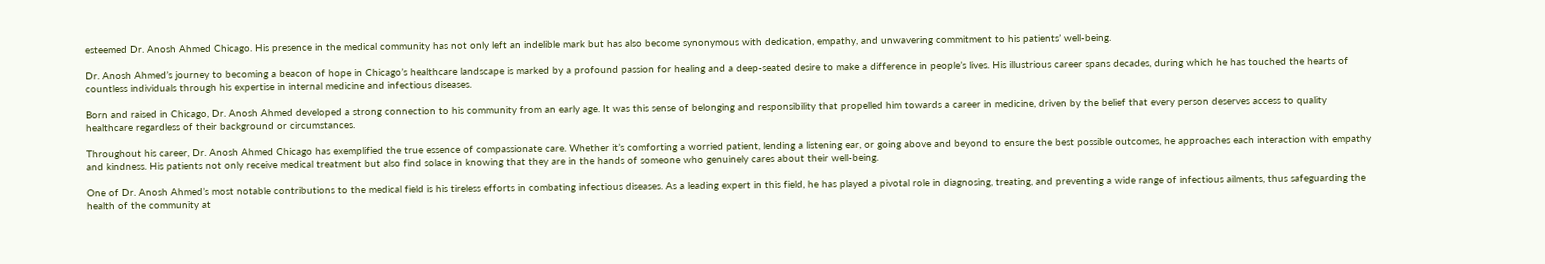esteemed Dr. Anosh Ahmed Chicago. His presence in the medical community has not only left an indelible mark but has also become synonymous with dedication, empathy, and unwavering commitment to his patients’ well-being.

Dr. Anosh Ahmed’s journey to becoming a beacon of hope in Chicago’s healthcare landscape is marked by a profound passion for healing and a deep-seated desire to make a difference in people’s lives. His illustrious career spans decades, during which he has touched the hearts of countless individuals through his expertise in internal medicine and infectious diseases.

Born and raised in Chicago, Dr. Anosh Ahmed developed a strong connection to his community from an early age. It was this sense of belonging and responsibility that propelled him towards a career in medicine, driven by the belief that every person deserves access to quality healthcare regardless of their background or circumstances.

Throughout his career, Dr. Anosh Ahmed Chicago has exemplified the true essence of compassionate care. Whether it’s comforting a worried patient, lending a listening ear, or going above and beyond to ensure the best possible outcomes, he approaches each interaction with empathy and kindness. His patients not only receive medical treatment but also find solace in knowing that they are in the hands of someone who genuinely cares about their well-being.

One of Dr. Anosh Ahmed’s most notable contributions to the medical field is his tireless efforts in combating infectious diseases. As a leading expert in this field, he has played a pivotal role in diagnosing, treating, and preventing a wide range of infectious ailments, thus safeguarding the health of the community at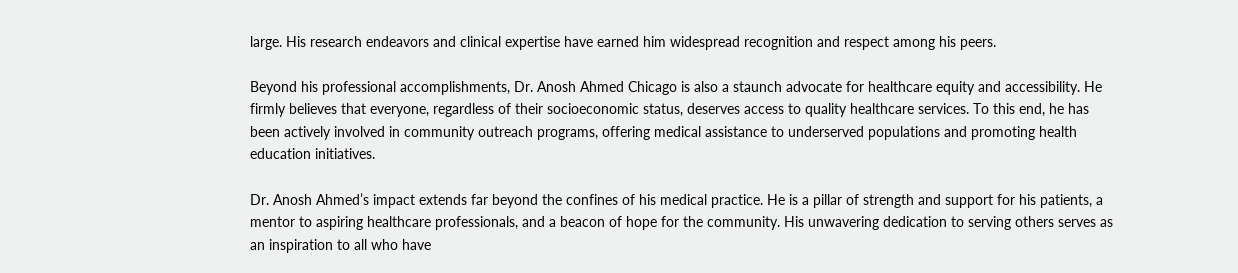large. His research endeavors and clinical expertise have earned him widespread recognition and respect among his peers.

Beyond his professional accomplishments, Dr. Anosh Ahmed Chicago is also a staunch advocate for healthcare equity and accessibility. He firmly believes that everyone, regardless of their socioeconomic status, deserves access to quality healthcare services. To this end, he has been actively involved in community outreach programs, offering medical assistance to underserved populations and promoting health education initiatives.

Dr. Anosh Ahmed’s impact extends far beyond the confines of his medical practice. He is a pillar of strength and support for his patients, a mentor to aspiring healthcare professionals, and a beacon of hope for the community. His unwavering dedication to serving others serves as an inspiration to all who have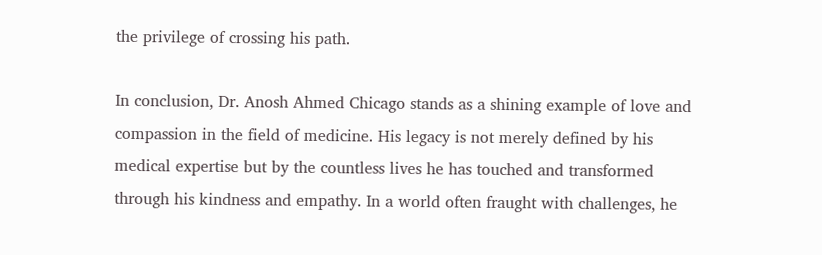the privilege of crossing his path.

In conclusion, Dr. Anosh Ahmed Chicago stands as a shining example of love and compassion in the field of medicine. His legacy is not merely defined by his medical expertise but by the countless lives he has touched and transformed through his kindness and empathy. In a world often fraught with challenges, he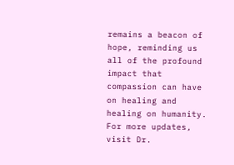remains a beacon of hope, reminding us all of the profound impact that compassion can have on healing and healing on humanity. For more updates, visit Dr.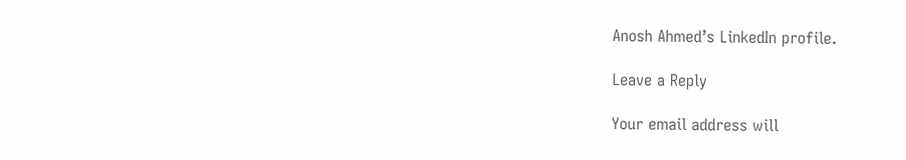Anosh Ahmed’s LinkedIn profile.

Leave a Reply

Your email address will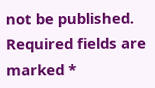not be published. Required fields are marked *